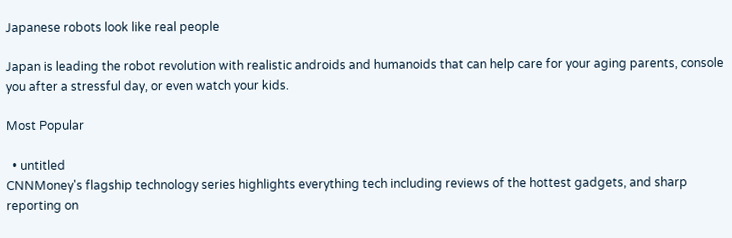Japanese robots look like real people

Japan is leading the robot revolution with realistic androids and humanoids that can help care for your aging parents, console you after a stressful day, or even watch your kids.

Most Popular

  • untitled
CNNMoney's flagship technology series highlights everything tech including reviews of the hottest gadgets, and sharp reporting on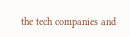the tech companies and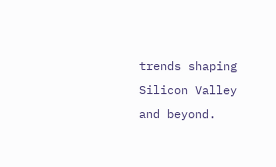trends shaping Silicon Valley and beyond.